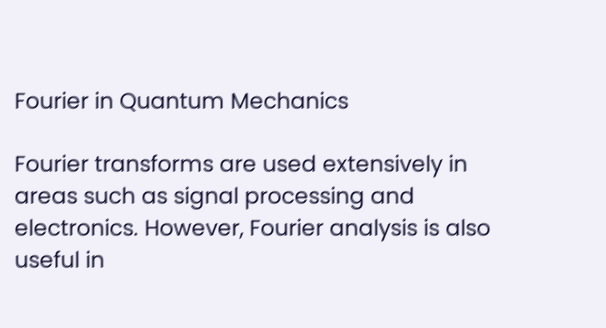Fourier in Quantum Mechanics

Fourier transforms are used extensively in areas such as signal processing and electronics. However, Fourier analysis is also useful in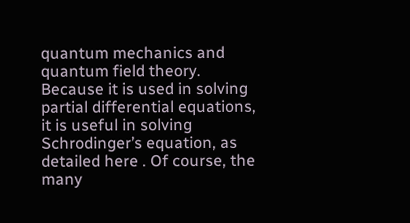quantum mechanics and quantum field theory. Because it is used in solving partial differential equations, it is useful in solving Schrodinger’s equation, as detailed here . Of course, the many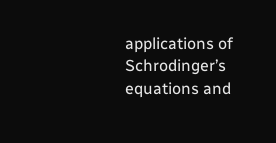applications of Schrodinger’s equations and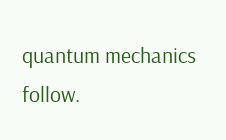quantum mechanics follow.